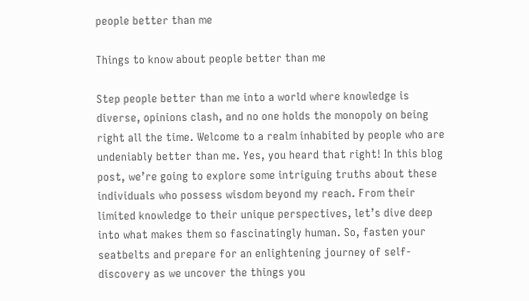people better than me

Things to know about people better than me

Step people better than me into a world where knowledge is diverse, opinions clash, and no one holds the monopoly on being right all the time. Welcome to a realm inhabited by people who are undeniably better than me. Yes, you heard that right! In this blog post, we’re going to explore some intriguing truths about these individuals who possess wisdom beyond my reach. From their limited knowledge to their unique perspectives, let’s dive deep into what makes them so fascinatingly human. So, fasten your seatbelts and prepare for an enlightening journey of self-discovery as we uncover the things you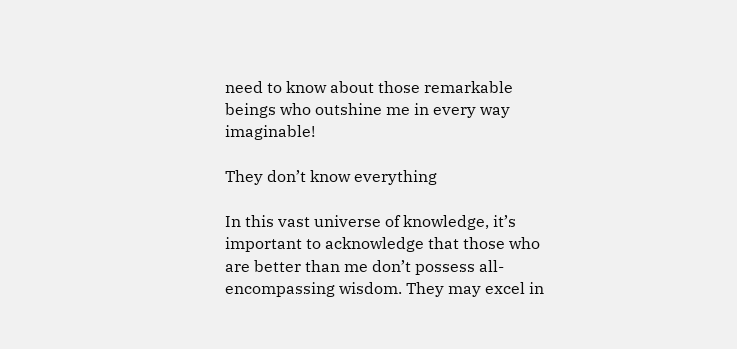need to know about those remarkable beings who outshine me in every way imaginable!

They don’t know everything

In this vast universe of knowledge, it’s important to acknowledge that those who are better than me don’t possess all-encompassing wisdom. They may excel in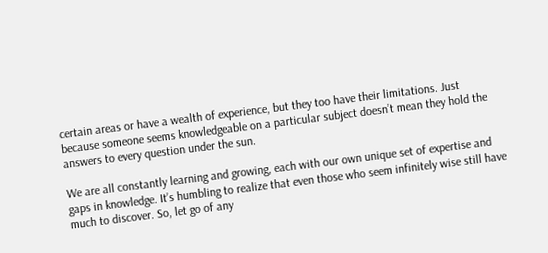certain areas or have a wealth of experience, but they too have their limitations. Just because someone seems knowledgeable on a particular subject doesn’t mean they hold the answers to every question under the sun.

We are all constantly learning and growing, each with our own unique set of expertise and gaps in knowledge. It’s humbling to realize that even those who seem infinitely wise still have much to discover. So, let go of any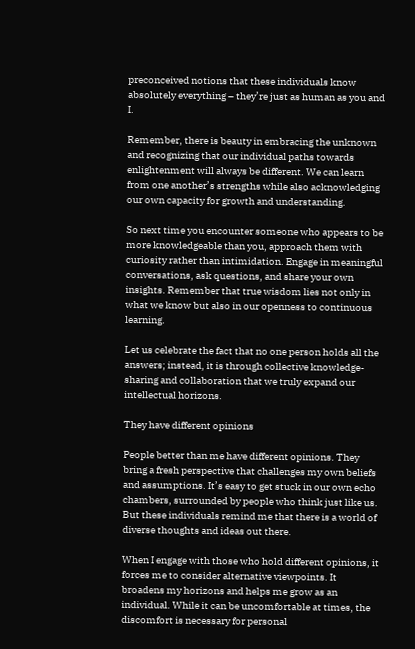preconceived notions that these individuals know absolutely everything – they’re just as human as you and I.

Remember, there is beauty in embracing the unknown and recognizing that our individual paths towards enlightenment will always be different. We can learn from one another’s strengths while also acknowledging our own capacity for growth and understanding.

So next time you encounter someone who appears to be more knowledgeable than you, approach them with curiosity rather than intimidation. Engage in meaningful conversations, ask questions, and share your own insights. Remember that true wisdom lies not only in what we know but also in our openness to continuous learning.

Let us celebrate the fact that no one person holds all the answers; instead, it is through collective knowledge-sharing and collaboration that we truly expand our intellectual horizons.

They have different opinions

People better than me have different opinions. They bring a fresh perspective that challenges my own beliefs and assumptions. It’s easy to get stuck in our own echo chambers, surrounded by people who think just like us. But these individuals remind me that there is a world of diverse thoughts and ideas out there.

When I engage with those who hold different opinions, it forces me to consider alternative viewpoints. It broadens my horizons and helps me grow as an individual. While it can be uncomfortable at times, the discomfort is necessary for personal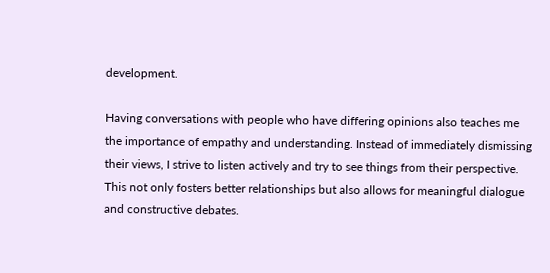development.

Having conversations with people who have differing opinions also teaches me the importance of empathy and understanding. Instead of immediately dismissing their views, I strive to listen actively and try to see things from their perspective. This not only fosters better relationships but also allows for meaningful dialogue and constructive debates.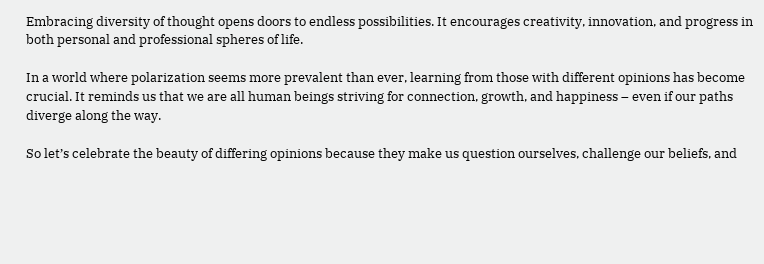Embracing diversity of thought opens doors to endless possibilities. It encourages creativity, innovation, and progress in both personal and professional spheres of life.

In a world where polarization seems more prevalent than ever, learning from those with different opinions has become crucial. It reminds us that we are all human beings striving for connection, growth, and happiness – even if our paths diverge along the way.

So let’s celebrate the beauty of differing opinions because they make us question ourselves, challenge our beliefs, and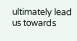ultimately lead us towards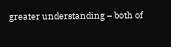greater understanding – both of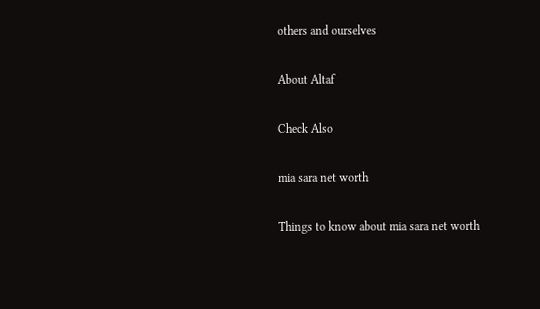others and ourselves

About Altaf

Check Also

mia sara net worth

Things to know about mia sara net worth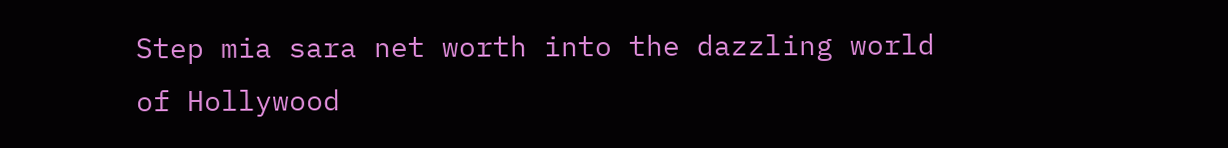Step mia sara net worth into the dazzling world of Hollywood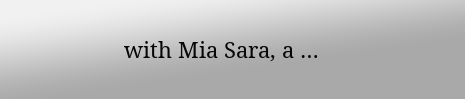with Mia Sara, a …